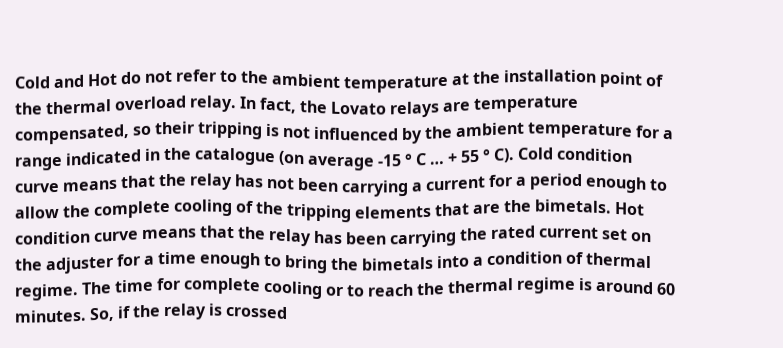Cold and Hot do not refer to the ambient temperature at the installation point of the thermal overload relay. In fact, the Lovato relays are temperature compensated, so their tripping is not influenced by the ambient temperature for a range indicated in the catalogue (on average -15 ° C … + 55 ° C). Cold condition curve means that the relay has not been carrying a current for a period enough to allow the complete cooling of the tripping elements that are the bimetals. Hot condition curve means that the relay has been carrying the rated current set on the adjuster for a time enough to bring the bimetals into a condition of thermal regime. The time for complete cooling or to reach the thermal regime is around 60 minutes. So, if the relay is crossed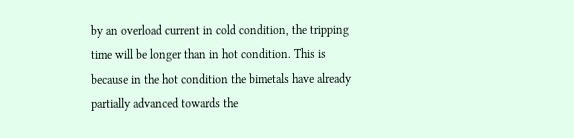by an overload current in cold condition, the tripping time will be longer than in hot condition. This is because in the hot condition the bimetals have already partially advanced towards the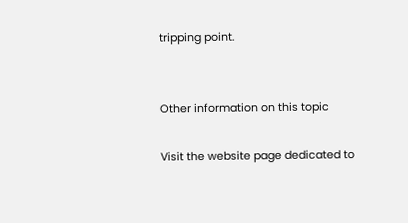tripping point.


Other information on this topic

Visit the website page dedicated to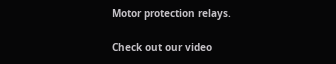Motor protection relays.

Check out our video